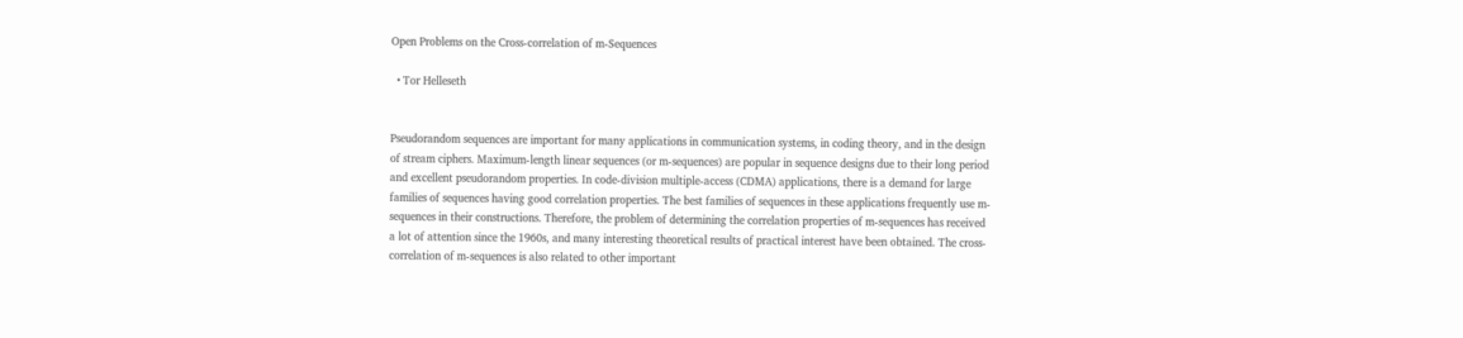Open Problems on the Cross-correlation of m-Sequences

  • Tor Helleseth


Pseudorandom sequences are important for many applications in communication systems, in coding theory, and in the design of stream ciphers. Maximum-length linear sequences (or m-sequences) are popular in sequence designs due to their long period and excellent pseudorandom properties. In code-division multiple-access (CDMA) applications, there is a demand for large families of sequences having good correlation properties. The best families of sequences in these applications frequently use m-sequences in their constructions. Therefore, the problem of determining the correlation properties of m-sequences has received a lot of attention since the 1960s, and many interesting theoretical results of practical interest have been obtained. The cross-correlation of m-sequences is also related to other important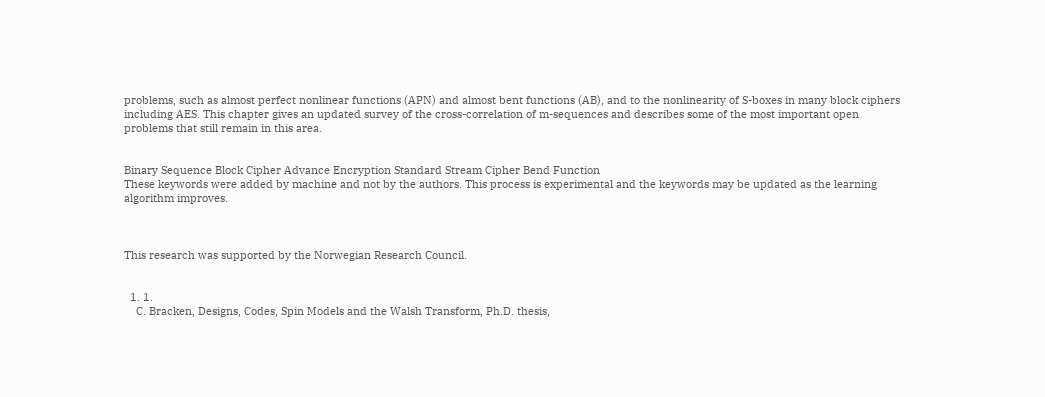problems, such as almost perfect nonlinear functions (APN) and almost bent functions (AB), and to the nonlinearity of S-boxes in many block ciphers including AES. This chapter gives an updated survey of the cross-correlation of m-sequences and describes some of the most important open problems that still remain in this area.


Binary Sequence Block Cipher Advance Encryption Standard Stream Cipher Bend Function
These keywords were added by machine and not by the authors. This process is experimental and the keywords may be updated as the learning algorithm improves.



This research was supported by the Norwegian Research Council.


  1. 1.
    C. Bracken, Designs, Codes, Spin Models and the Walsh Transform, Ph.D. thesis,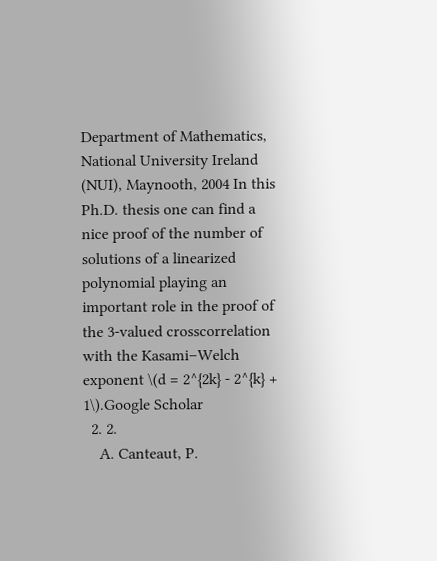Department of Mathematics, National University Ireland (NUI), Maynooth, 2004 In this Ph.D. thesis one can find a nice proof of the number of solutions of a linearized polynomial playing an important role in the proof of the 3-valued crosscorrelation with the Kasami–Welch exponent \(d = 2^{2k} - 2^{k} + 1\).Google Scholar
  2. 2.
    A. Canteaut, P.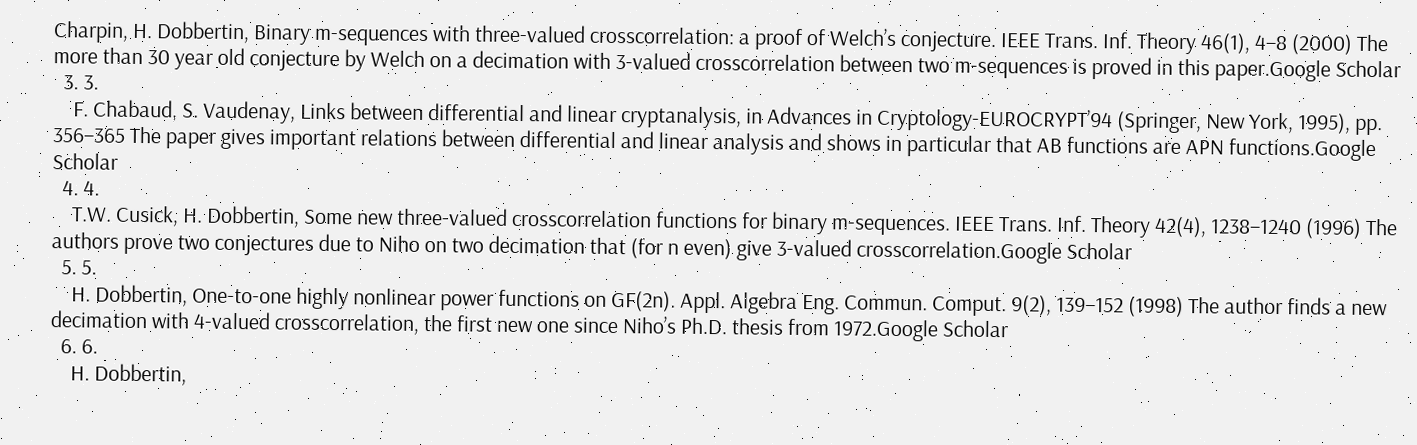Charpin, H. Dobbertin, Binary m-sequences with three-valued crosscorrelation: a proof of Welch’s conjecture. IEEE Trans. Inf. Theory 46(1), 4–8 (2000) The more than 30 year old conjecture by Welch on a decimation with 3-valued crosscorrelation between two m-sequences is proved in this paper.Google Scholar
  3. 3.
    F. Chabaud, S. Vaudenay, Links between differential and linear cryptanalysis, in Advances in Cryptology-EUROCRYPT’94 (Springer, New York, 1995), pp. 356–365 The paper gives important relations between differential and linear analysis and shows in particular that AB functions are APN functions.Google Scholar
  4. 4.
    T.W. Cusick, H. Dobbertin, Some new three-valued crosscorrelation functions for binary m-sequences. IEEE Trans. Inf. Theory 42(4), 1238–1240 (1996) The authors prove two conjectures due to Niho on two decimation that (for n even) give 3-valued crosscorrelation.Google Scholar
  5. 5.
    H. Dobbertin, One-to-one highly nonlinear power functions on GF(2n). Appl. Algebra Eng. Commun. Comput. 9(2), 139–152 (1998) The author finds a new decimation with 4-valued crosscorrelation, the first new one since Niho’s Ph.D. thesis from 1972.Google Scholar
  6. 6.
    H. Dobbertin,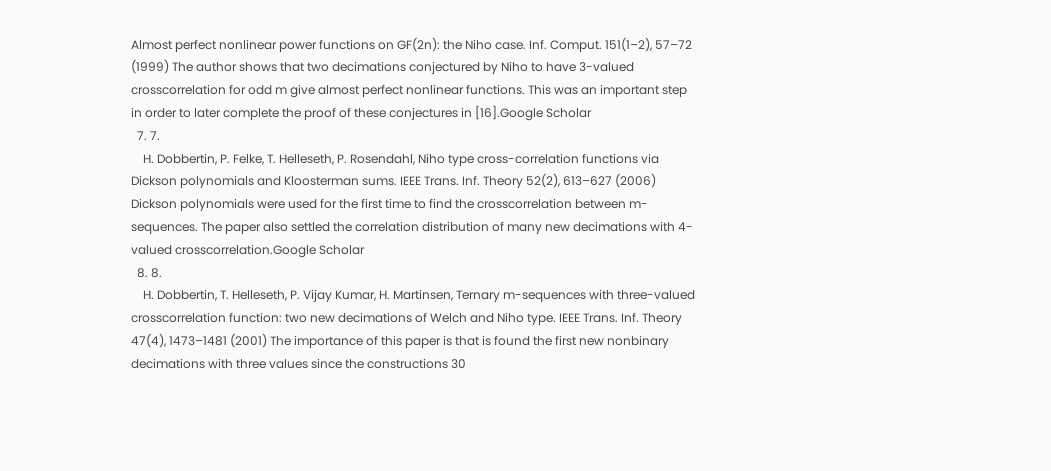Almost perfect nonlinear power functions on GF(2n): the Niho case. Inf. Comput. 151(1–2), 57–72 (1999) The author shows that two decimations conjectured by Niho to have 3-valued crosscorrelation for odd m give almost perfect nonlinear functions. This was an important step in order to later complete the proof of these conjectures in [16].Google Scholar
  7. 7.
    H. Dobbertin, P. Felke, T. Helleseth, P. Rosendahl, Niho type cross-correlation functions via Dickson polynomials and Kloosterman sums. IEEE Trans. Inf. Theory 52(2), 613–627 (2006) Dickson polynomials were used for the first time to find the crosscorrelation between m-sequences. The paper also settled the correlation distribution of many new decimations with 4-valued crosscorrelation.Google Scholar
  8. 8.
    H. Dobbertin, T. Helleseth, P. Vijay Kumar, H. Martinsen, Ternary m-sequences with three-valued crosscorrelation function: two new decimations of Welch and Niho type. IEEE Trans. Inf. Theory 47(4), 1473–1481 (2001) The importance of this paper is that is found the first new nonbinary decimations with three values since the constructions 30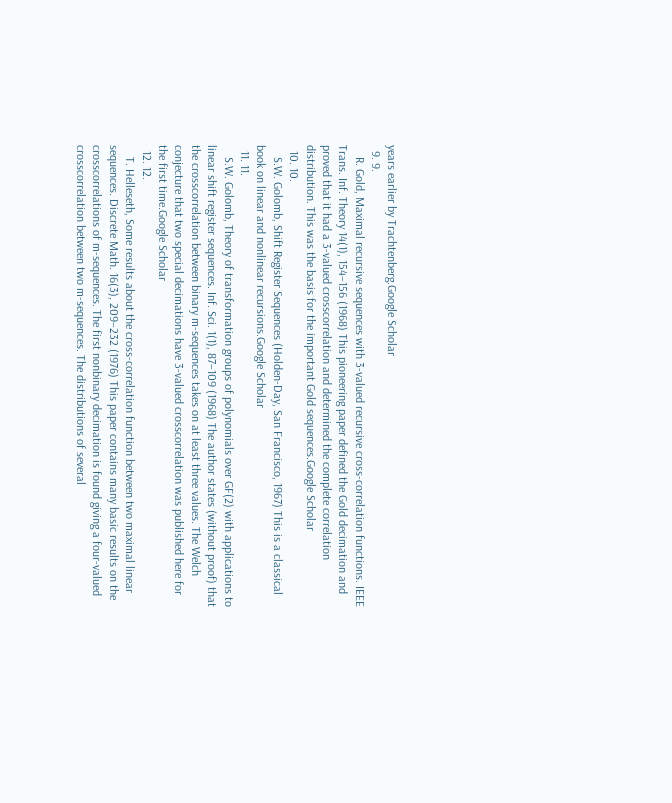years earlier by Trachtenberg.Google Scholar
  9. 9.
    R. Gold, Maximal recursive sequences with 3-valued recursive cross-correlation functions. IEEE Trans. Inf. Theory 14(1), 154–156 (1968) This pioneering paper defined the Gold decimation and proved that it had a 3-valued crosscorrelation and determined the complete correlation distribution. This was the basis for the important Gold sequences.Google Scholar
  10. 10.
    S.W. Golomb, Shift Register Sequences (Holden-Day, San Francisco, 1967) This is a classical book on linear and nonlinear recursions.Google Scholar
  11. 11.
    S.W. Golomb, Theory of transformation groups of polynomials over GF(2) with applications to linear shift register sequences. Inf. Sci. 1(1), 87–109 (1968) The author states (without proof) that the crosscorrelation between binary m-sequences takes on at least three values. The Welch conjecture that two special decimations have 3-valued crosscorrelation was published here for the first time.Google Scholar
  12. 12.
    T. Helleseth, Some results about the cross-correlation function between two maximal linear sequences. Discrete Math. 16(3), 209–232 (1976) This paper contains many basic results on the crosscorrelations of m-sequences. The first nonbinary decimation is found giving a four-valued crosscorrelation between two m-sequences. The distributions of several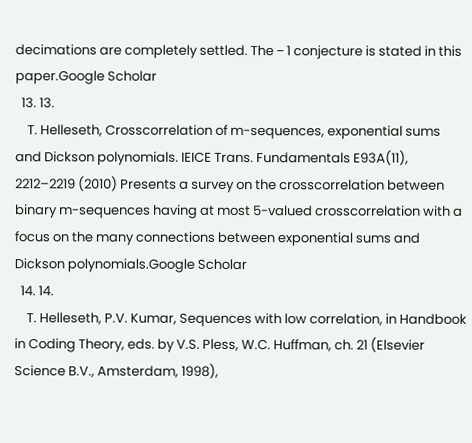decimations are completely settled. The − 1 conjecture is stated in this paper.Google Scholar
  13. 13.
    T. Helleseth, Crosscorrelation of m-sequences, exponential sums and Dickson polynomials. IEICE Trans. Fundamentals E93A(11), 2212–2219 (2010) Presents a survey on the crosscorrelation between binary m-sequences having at most 5-valued crosscorrelation with a focus on the many connections between exponential sums and Dickson polynomials.Google Scholar
  14. 14.
    T. Helleseth, P.V. Kumar, Sequences with low correlation, in Handbook in Coding Theory, eds. by V.S. Pless, W.C. Huffman, ch. 21 (Elsevier Science B.V., Amsterdam, 1998),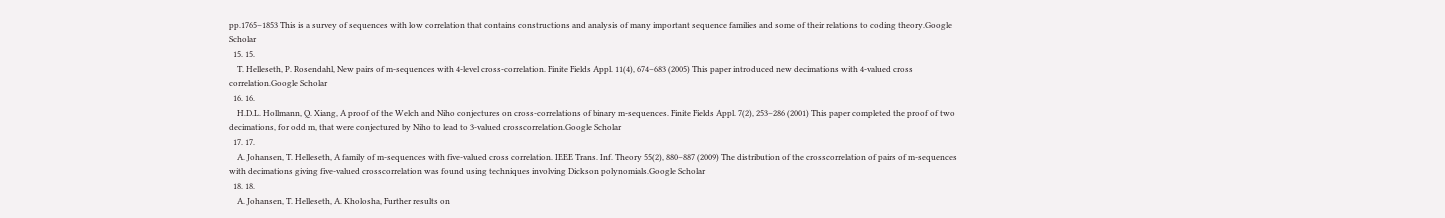pp.1765–1853 This is a survey of sequences with low correlation that contains constructions and analysis of many important sequence families and some of their relations to coding theory.Google Scholar
  15. 15.
    T. Helleseth, P. Rosendahl, New pairs of m-sequences with 4-level cross-correlation. Finite Fields Appl. 11(4), 674–683 (2005) This paper introduced new decimations with 4-valued cross correlation.Google Scholar
  16. 16.
    H.D.L. Hollmann, Q. Xiang, A proof of the Welch and Niho conjectures on cross-correlations of binary m-sequences. Finite Fields Appl. 7(2), 253–286 (2001) This paper completed the proof of two decimations, for odd m, that were conjectured by Niho to lead to 3-valued crosscorrelation.Google Scholar
  17. 17.
    A. Johansen, T. Helleseth, A family of m-sequences with five-valued cross correlation. IEEE Trans. Inf. Theory 55(2), 880–887 (2009) The distribution of the crosscorrelation of pairs of m-sequences with decimations giving five-valued crosscorrelation was found using techniques involving Dickson polynomials.Google Scholar
  18. 18.
    A. Johansen, T. Helleseth, A. Kholosha, Further results on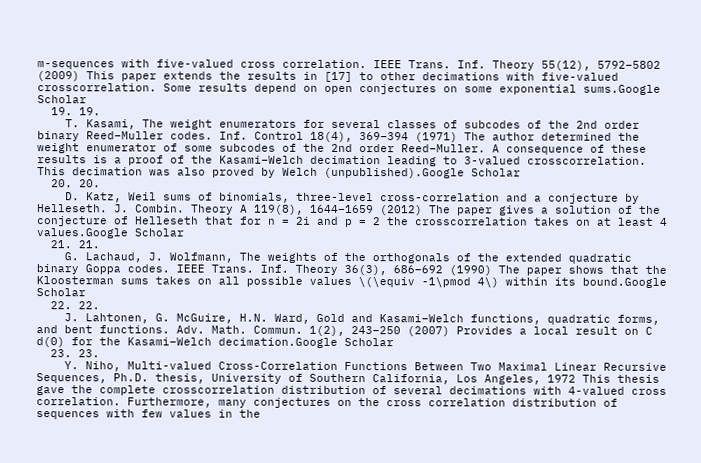m-sequences with five-valued cross correlation. IEEE Trans. Inf. Theory 55(12), 5792–5802 (2009) This paper extends the results in [17] to other decimations with five-valued crosscorrelation. Some results depend on open conjectures on some exponential sums.Google Scholar
  19. 19.
    T. Kasami, The weight enumerators for several classes of subcodes of the 2nd order binary Reed–Muller codes. Inf. Control 18(4), 369–394 (1971) The author determined the weight enumerator of some subcodes of the 2nd order Reed–Muller. A consequence of these results is a proof of the Kasami–Welch decimation leading to 3-valued crosscorrelation. This decimation was also proved by Welch (unpublished).Google Scholar
  20. 20.
    D. Katz, Weil sums of binomials, three-level cross-correlation and a conjecture by Helleseth. J. Combin. Theory A 119(8), 1644–1659 (2012) The paper gives a solution of the conjecture of Helleseth that for n = 2i and p = 2 the crosscorrelation takes on at least 4 values.Google Scholar
  21. 21.
    G. Lachaud, J. Wolfmann, The weights of the orthogonals of the extended quadratic binary Goppa codes. IEEE Trans. Inf. Theory 36(3), 686–692 (1990) The paper shows that the Kloosterman sums takes on all possible values \(\equiv -1\pmod 4\) within its bound.Google Scholar
  22. 22.
    J. Lahtonen, G. McGuire, H.N. Ward, Gold and Kasami–Welch functions, quadratic forms, and bent functions. Adv. Math. Commun. 1(2), 243–250 (2007) Provides a local result on C d(0) for the Kasami–Welch decimation.Google Scholar
  23. 23.
    Y. Niho, Multi-valued Cross-Correlation Functions Between Two Maximal Linear Recursive Sequences, Ph.D. thesis, University of Southern California, Los Angeles, 1972 This thesis gave the complete crosscorrelation distribution of several decimations with 4-valued cross correlation. Furthermore, many conjectures on the cross correlation distribution of sequences with few values in the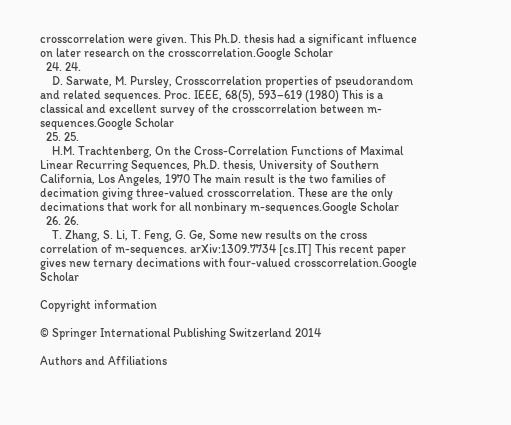crosscorrelation were given. This Ph.D. thesis had a significant influence on later research on the crosscorrelation.Google Scholar
  24. 24.
    D. Sarwate, M. Pursley, Crosscorrelation properties of pseudorandom and related sequences. Proc. IEEE, 68(5), 593–619 (1980) This is a classical and excellent survey of the crosscorrelation between m-sequences.Google Scholar
  25. 25.
    H.M. Trachtenberg, On the Cross-Correlation Functions of Maximal Linear Recurring Sequences, Ph.D. thesis, University of Southern California, Los Angeles, 1970 The main result is the two families of decimation giving three-valued crosscorrelation. These are the only decimations that work for all nonbinary m-sequences.Google Scholar
  26. 26.
    T. Zhang, S. Li, T. Feng, G. Ge, Some new results on the cross correlation of m-sequences. arXiv:1309.7734 [cs.IT] This recent paper gives new ternary decimations with four-valued crosscorrelation.Google Scholar

Copyright information

© Springer International Publishing Switzerland 2014

Authors and Affiliations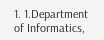1. 1.Department of Informatics,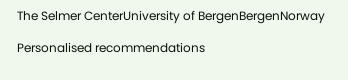The Selmer CenterUniversity of BergenBergenNorway

Personalised recommendations